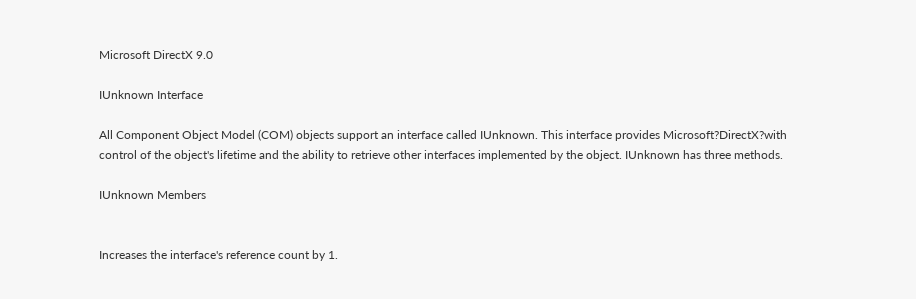Microsoft DirectX 9.0

IUnknown Interface

All Component Object Model (COM) objects support an interface called IUnknown. This interface provides Microsoft?DirectX?with control of the object's lifetime and the ability to retrieve other interfaces implemented by the object. IUnknown has three methods.

IUnknown Members


Increases the interface's reference count by 1.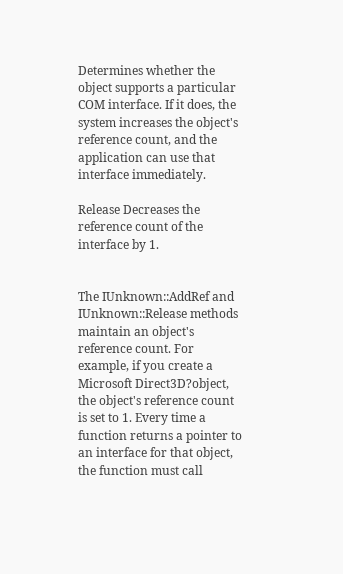Determines whether the object supports a particular COM interface. If it does, the system increases the object's reference count, and the application can use that interface immediately.

Release Decreases the reference count of the interface by 1.


The IUnknown::AddRef and IUnknown::Release methods maintain an object's reference count. For example, if you create a Microsoft Direct3D?object, the object's reference count is set to 1. Every time a function returns a pointer to an interface for that object, the function must call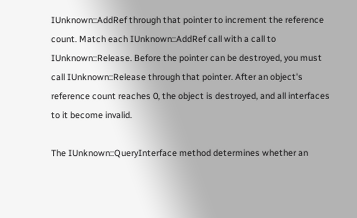IUnknown::AddRef through that pointer to increment the reference count. Match each IUnknown::AddRef call with a call to IUnknown::Release. Before the pointer can be destroyed, you must call IUnknown::Release through that pointer. After an object's reference count reaches 0, the object is destroyed, and all interfaces to it become invalid.

The IUnknown::QueryInterface method determines whether an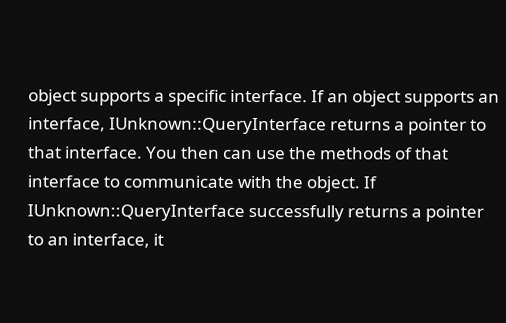object supports a specific interface. If an object supports an interface, IUnknown::QueryInterface returns a pointer to that interface. You then can use the methods of that interface to communicate with the object. If IUnknown::QueryInterface successfully returns a pointer to an interface, it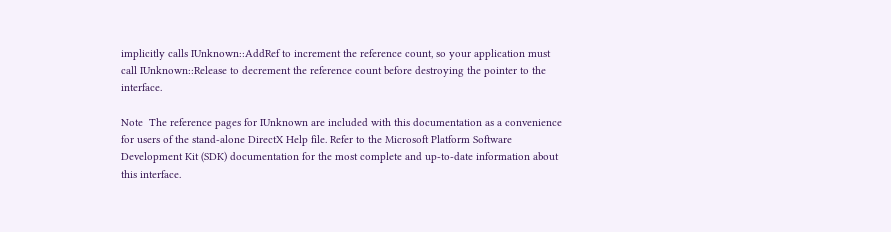implicitly calls IUnknown::AddRef to increment the reference count, so your application must call IUnknown::Release to decrement the reference count before destroying the pointer to the interface.

Note  The reference pages for IUnknown are included with this documentation as a convenience for users of the stand-alone DirectX Help file. Refer to the Microsoft Platform Software Development Kit (SDK) documentation for the most complete and up-to-date information about this interface.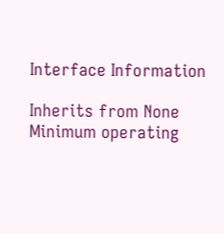Interface Information

Inherits from None
Minimum operating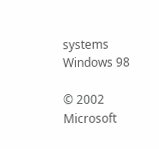systems Windows 98

© 2002 Microsoft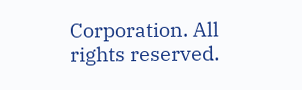Corporation. All rights reserved.